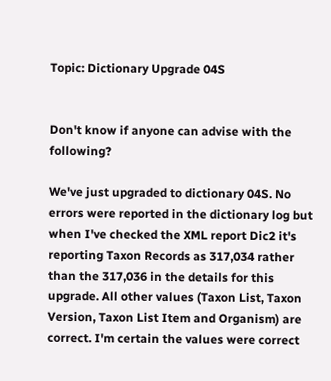Topic: Dictionary Upgrade 04S


Don't know if anyone can advise with the following?

We've just upgraded to dictionary 04S. No errors were reported in the dictionary log but when I've checked the XML report Dic2 it's reporting Taxon Records as 317,034 rather than the 317,036 in the details for this upgrade. All other values (Taxon List, Taxon Version, Taxon List Item and Organism) are correct. I'm certain the values were correct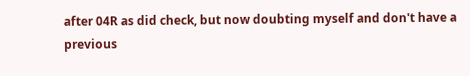after 04R as did check, but now doubting myself and don't have a previous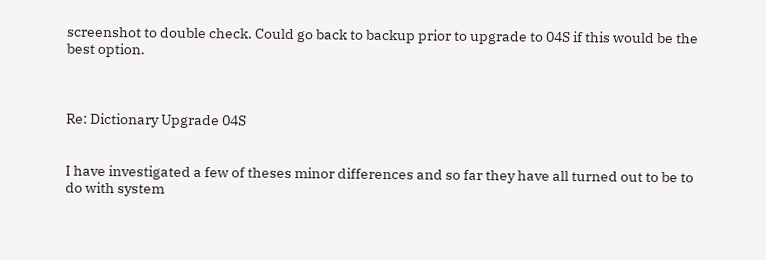screenshot to double check. Could go back to backup prior to upgrade to 04S if this would be the best option.



Re: Dictionary Upgrade 04S


I have investigated a few of theses minor differences and so far they have all turned out to be to do with system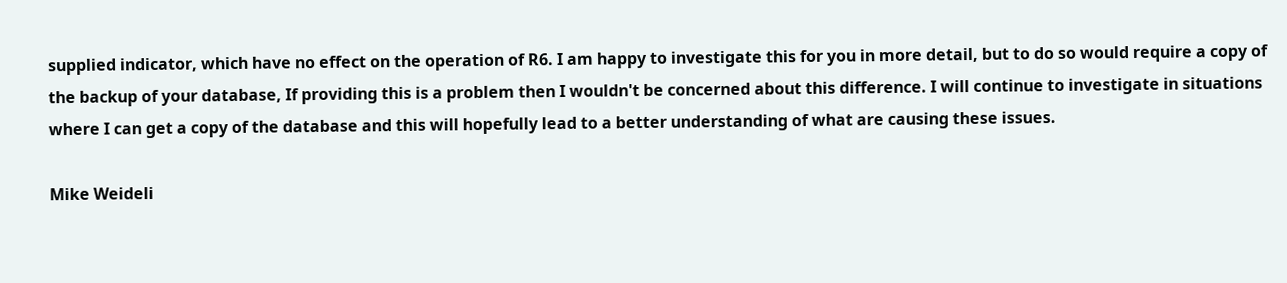supplied indicator, which have no effect on the operation of R6. I am happy to investigate this for you in more detail, but to do so would require a copy of the backup of your database, If providing this is a problem then I wouldn't be concerned about this difference. I will continue to investigate in situations where I can get a copy of the database and this will hopefully lead to a better understanding of what are causing these issues.

Mike Weideli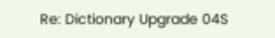Re: Dictionary Upgrade 04S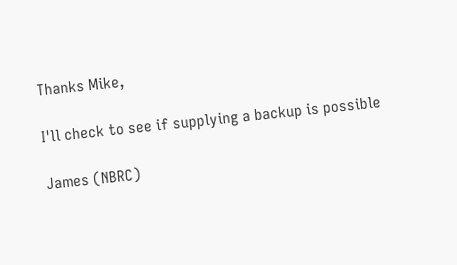Thanks Mike,

I'll check to see if supplying a backup is possible

James (NBRC)